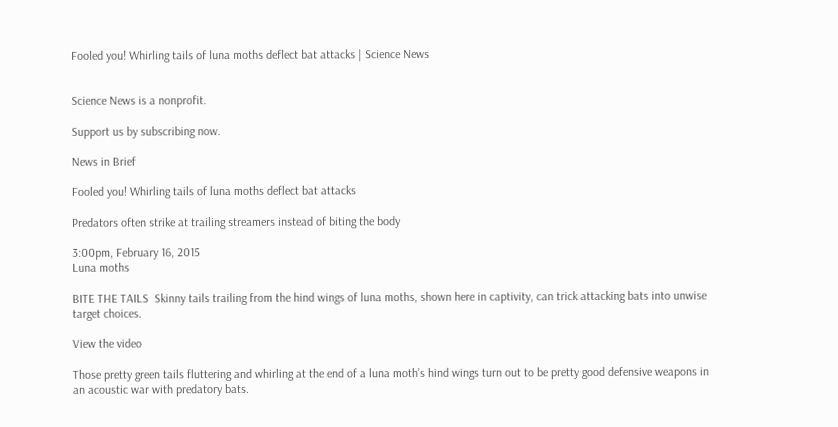Fooled you! Whirling tails of luna moths deflect bat attacks | Science News


Science News is a nonprofit.

Support us by subscribing now.

News in Brief

Fooled you! Whirling tails of luna moths deflect bat attacks

Predators often strike at trailing streamers instead of biting the body

3:00pm, February 16, 2015
Luna moths

BITE THE TAILS  Skinny tails trailing from the hind wings of luna moths, shown here in captivity, can trick attacking bats into unwise target choices.

View the video

Those pretty green tails fluttering and whirling at the end of a luna moth’s hind wings turn out to be pretty good defensive weapons in an acoustic war with predatory bats.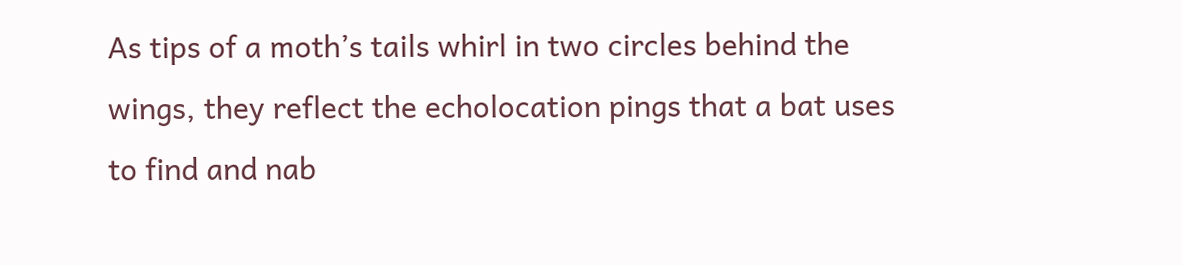As tips of a moth’s tails whirl in two circles behind the wings, they reflect the echolocation pings that a bat uses to find and nab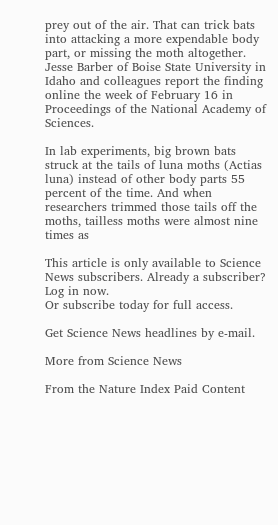prey out of the air. That can trick bats into attacking a more expendable body part, or missing the moth altogether. Jesse Barber of Boise State University in Idaho and colleagues report the finding online the week of February 16 in Proceedings of the National Academy of Sciences.

In lab experiments, big brown bats struck at the tails of luna moths (Actias luna) instead of other body parts 55 percent of the time. And when researchers trimmed those tails off the moths, tailless moths were almost nine times as

This article is only available to Science News subscribers. Already a subscriber? Log in now.
Or subscribe today for full access.

Get Science News headlines by e-mail.

More from Science News

From the Nature Index Paid Content